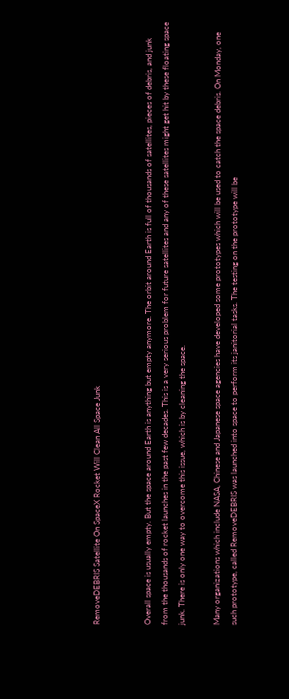RemoveDEBRIS Satellite On SpaceX Rocket Will Clean All Space Junk


Overall space is usually empty. But the space around Earth is anything but empty anymore. The orbit around Earth is full of thousands of satellites, pieces of debris, and junk from the thousands of rocket launches in the past few decades. This is a very serious problem for future satellites and any of these satellites might get hit by these floating space junk. There is only one way to overcome this issue, which is by cleaning the space.

Many organizations which include NASA, Chinese and Japanese space agencies have developed some prototypes which will be used to catch the space debris. On Monday, one such prototype, called RemoveDEBRIS was launched into space to perform its janitorial tasks. The testing on the prototype will be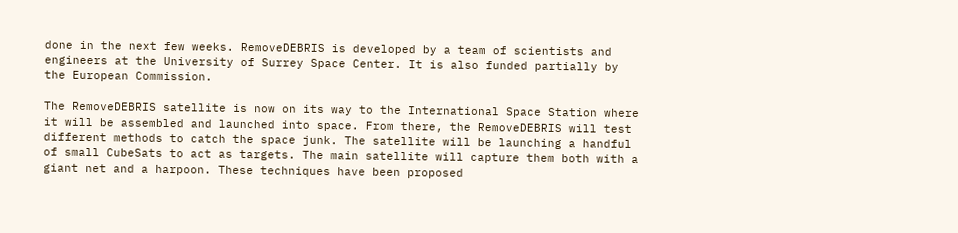done in the next few weeks. RemoveDEBRIS is developed by a team of scientists and engineers at the University of Surrey Space Center. It is also funded partially by the European Commission.

The RemoveDEBRIS satellite is now on its way to the International Space Station where it will be assembled and launched into space. From there, the RemoveDEBRIS will test different methods to catch the space junk. The satellite will be launching a handful of small CubeSats to act as targets. The main satellite will capture them both with a giant net and a harpoon. These techniques have been proposed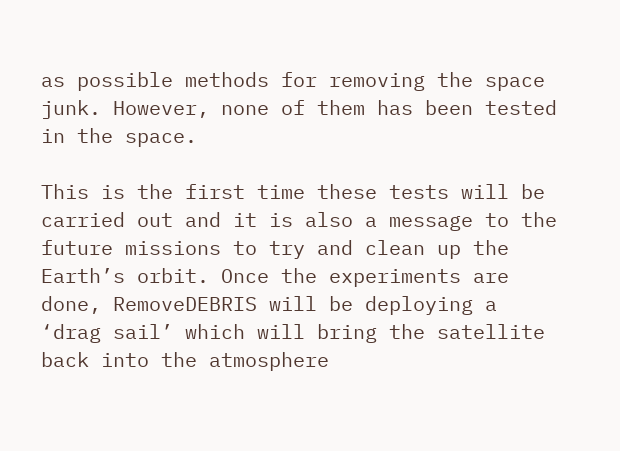as possible methods for removing the space junk. However, none of them has been tested in the space.

This is the first time these tests will be carried out and it is also a message to the future missions to try and clean up the Earth’s orbit. Once the experiments are done, RemoveDEBRIS will be deploying a ‘drag sail’ which will bring the satellite back into the atmosphere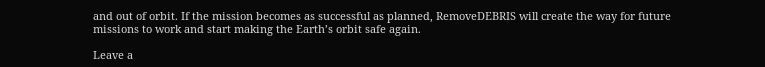and out of orbit. If the mission becomes as successful as planned, RemoveDEBRIS will create the way for future missions to work and start making the Earth’s orbit safe again.

Leave a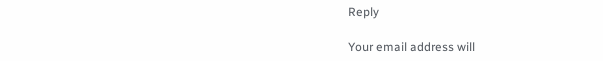Reply

Your email address will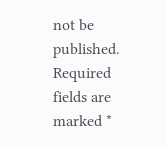not be published. Required fields are marked *